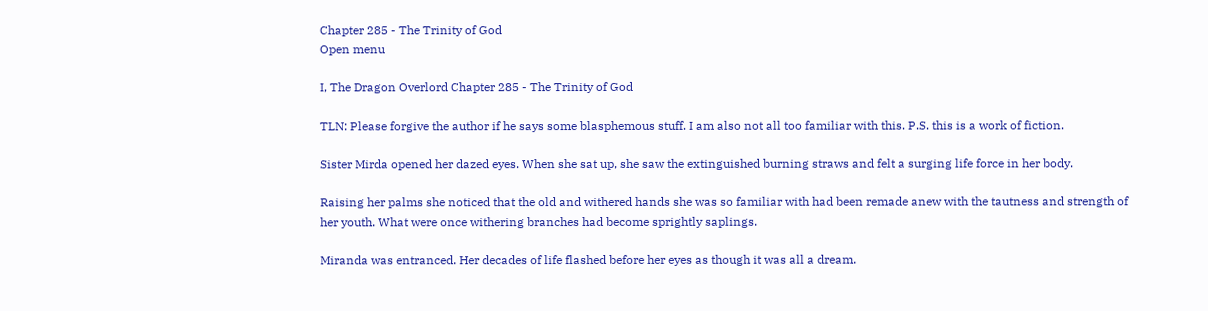Chapter 285 - The Trinity of God
Open menu

I, The Dragon Overlord Chapter 285 - The Trinity of God

TLN: Please forgive the author if he says some blasphemous stuff. I am also not all too familiar with this. P.S. this is a work of fiction.

Sister Mirda opened her dazed eyes. When she sat up, she saw the extinguished burning straws and felt a surging life force in her body.

Raising her palms she noticed that the old and withered hands she was so familiar with had been remade anew with the tautness and strength of her youth. What were once withering branches had become sprightly saplings.

Miranda was entranced. Her decades of life flashed before her eyes as though it was all a dream.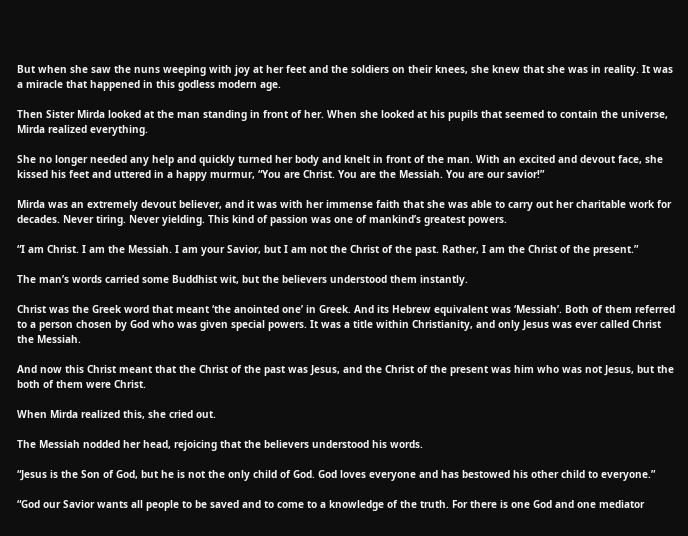But when she saw the nuns weeping with joy at her feet and the soldiers on their knees, she knew that she was in reality. It was a miracle that happened in this godless modern age.

Then Sister Mirda looked at the man standing in front of her. When she looked at his pupils that seemed to contain the universe, Mirda realized everything.

She no longer needed any help and quickly turned her body and knelt in front of the man. With an excited and devout face, she kissed his feet and uttered in a happy murmur, “You are Christ. You are the Messiah. You are our savior!”

Mirda was an extremely devout believer, and it was with her immense faith that she was able to carry out her charitable work for decades. Never tiring. Never yielding. This kind of passion was one of mankind’s greatest powers.

“I am Christ. I am the Messiah. I am your Savior, but I am not the Christ of the past. Rather, I am the Christ of the present.”

The man’s words carried some Buddhist wit, but the believers understood them instantly.

Christ was the Greek word that meant ‘the anointed one’ in Greek. And its Hebrew equivalent was ‘Messiah’. Both of them referred to a person chosen by God who was given special powers. It was a title within Christianity, and only Jesus was ever called Christ the Messiah.

And now this Christ meant that the Christ of the past was Jesus, and the Christ of the present was him who was not Jesus, but the both of them were Christ.

When Mirda realized this, she cried out.

The Messiah nodded her head, rejoicing that the believers understood his words.

“Jesus is the Son of God, but he is not the only child of God. God loves everyone and has bestowed his other child to everyone.”

“God our Savior wants all people to be saved and to come to a knowledge of the truth. For there is one God and one mediator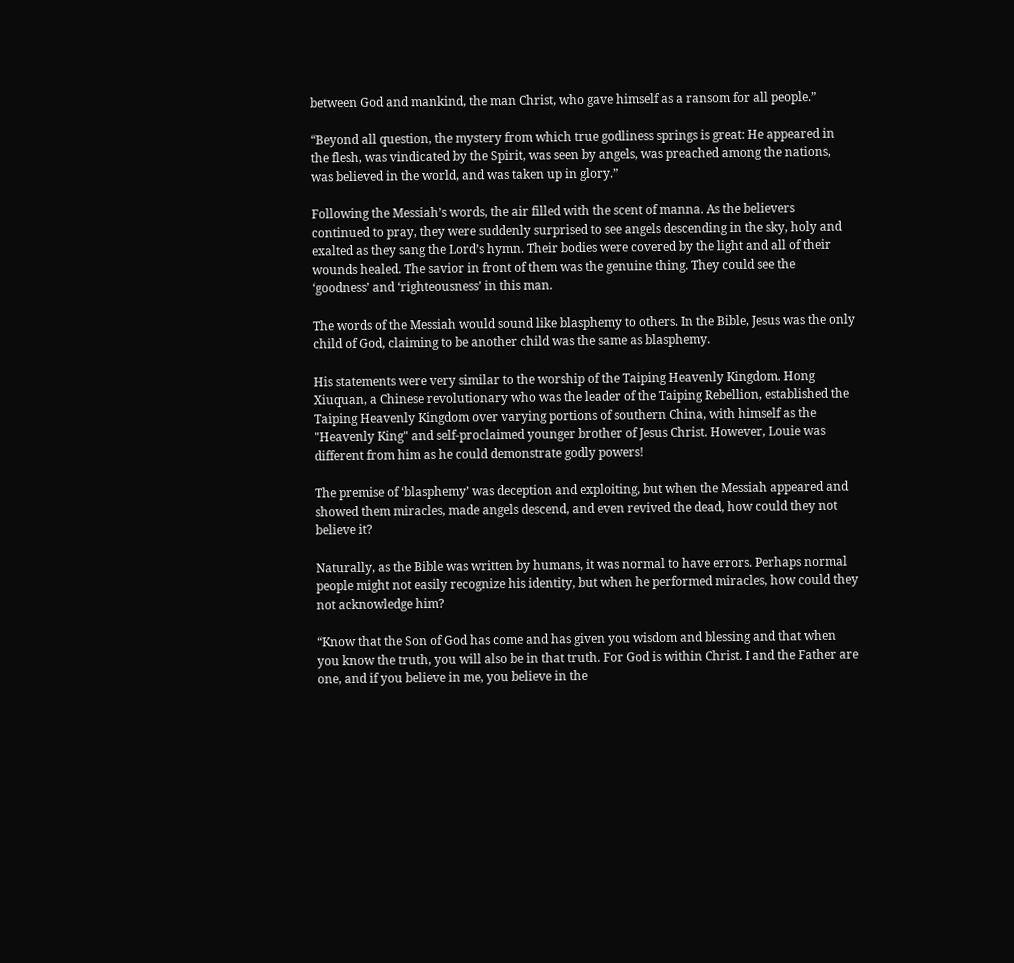between God and mankind, the man Christ, who gave himself as a ransom for all people.”

“Beyond all question, the mystery from which true godliness springs is great: He appeared in the flesh, was vindicated by the Spirit, was seen by angels, was preached among the nations, was believed in the world, and was taken up in glory.”

Following the Messiah’s words, the air filled with the scent of manna. As the believers continued to pray, they were suddenly surprised to see angels descending in the sky, holy and exalted as they sang the Lord’s hymn. Their bodies were covered by the light and all of their wounds healed. The savior in front of them was the genuine thing. They could see the ‘goodness’ and ‘righteousness’ in this man.

The words of the Messiah would sound like blasphemy to others. In the Bible, Jesus was the only child of God, claiming to be another child was the same as blasphemy.

His statements were very similar to the worship of the Taiping Heavenly Kingdom. Hong Xiuquan, a Chinese revolutionary who was the leader of the Taiping Rebellion, established the Taiping Heavenly Kingdom over varying portions of southern China, with himself as the "Heavenly King" and self-proclaimed younger brother of Jesus Christ. However, Louie was different from him as he could demonstrate godly powers!

The premise of ‘blasphemy’ was deception and exploiting, but when the Messiah appeared and showed them miracles, made angels descend, and even revived the dead, how could they not believe it?

Naturally, as the Bible was written by humans, it was normal to have errors. Perhaps normal people might not easily recognize his identity, but when he performed miracles, how could they not acknowledge him?

“Know that the Son of God has come and has given you wisdom and blessing and that when you know the truth, you will also be in that truth. For God is within Christ. I and the Father are one, and if you believe in me, you believe in the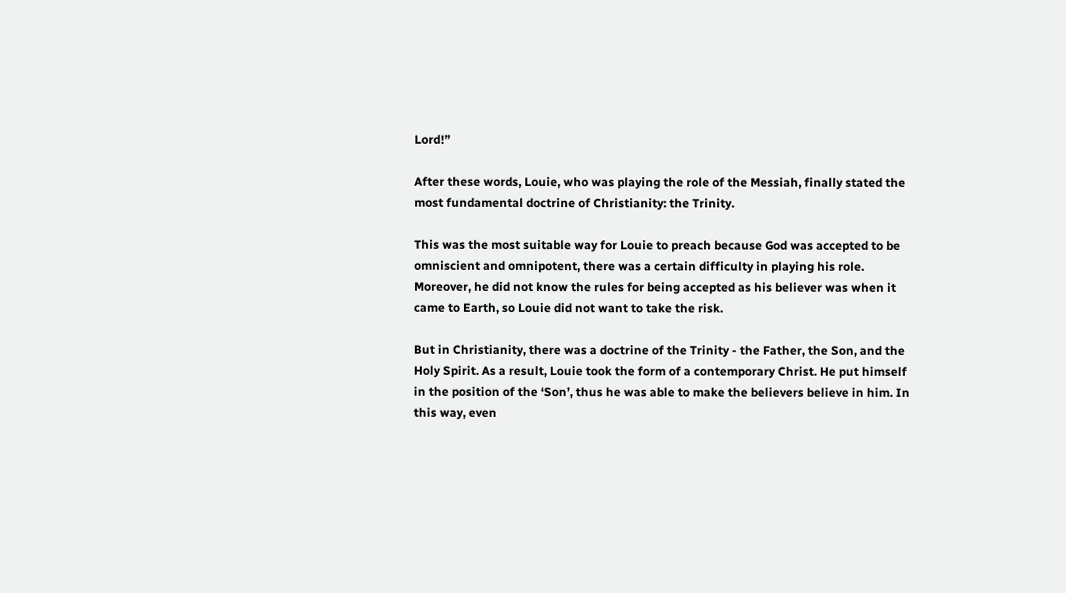Lord!”

After these words, Louie, who was playing the role of the Messiah, finally stated the most fundamental doctrine of Christianity: the Trinity.

This was the most suitable way for Louie to preach because God was accepted to be omniscient and omnipotent, there was a certain difficulty in playing his role. Moreover, he did not know the rules for being accepted as his believer was when it came to Earth, so Louie did not want to take the risk.

But in Christianity, there was a doctrine of the Trinity - the Father, the Son, and the Holy Spirit. As a result, Louie took the form of a contemporary Christ. He put himself in the position of the ‘Son’, thus he was able to make the believers believe in him. In this way, even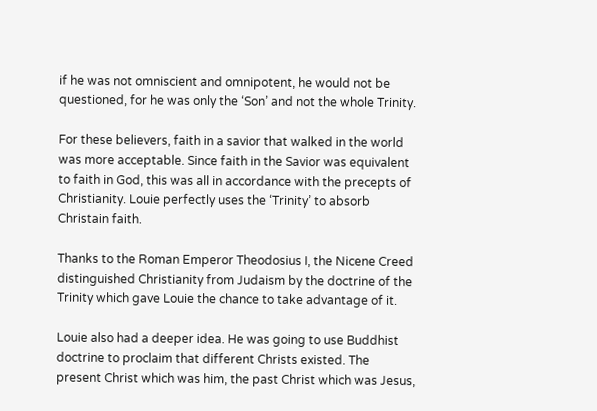if he was not omniscient and omnipotent, he would not be questioned, for he was only the ‘Son’ and not the whole Trinity.

For these believers, faith in a savior that walked in the world was more acceptable. Since faith in the Savior was equivalent to faith in God, this was all in accordance with the precepts of Christianity. Louie perfectly uses the ‘Trinity’ to absorb Christain faith.

Thanks to the Roman Emperor Theodosius I, the Nicene Creed distinguished Christianity from Judaism by the doctrine of the Trinity which gave Louie the chance to take advantage of it.

Louie also had a deeper idea. He was going to use Buddhist doctrine to proclaim that different Christs existed. The present Christ which was him, the past Christ which was Jesus,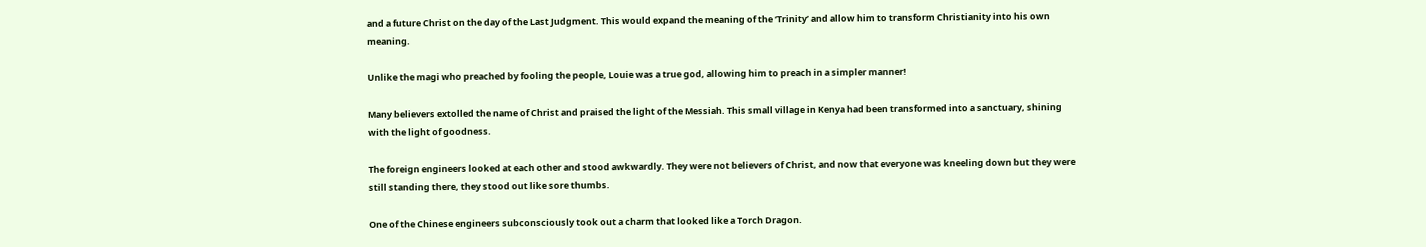and a future Christ on the day of the Last Judgment. This would expand the meaning of the ‘Trinity’ and allow him to transform Christianity into his own meaning.

Unlike the magi who preached by fooling the people, Louie was a true god, allowing him to preach in a simpler manner!

Many believers extolled the name of Christ and praised the light of the Messiah. This small village in Kenya had been transformed into a sanctuary, shining with the light of goodness.

The foreign engineers looked at each other and stood awkwardly. They were not believers of Christ, and now that everyone was kneeling down but they were still standing there, they stood out like sore thumbs.

One of the Chinese engineers subconsciously took out a charm that looked like a Torch Dragon.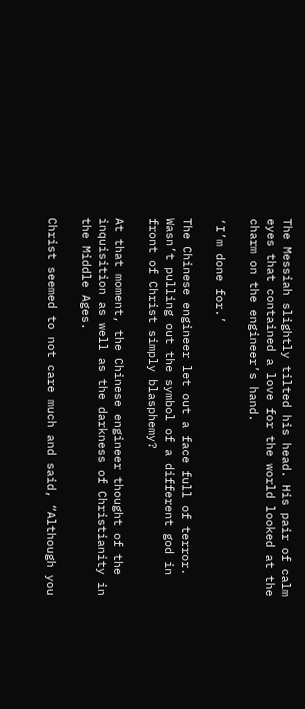The Messiah slightly tilted his head. His pair of calm eyes that contained a love for the world looked at the charm on the engineer’s hand.

‘I’m done for.’

The Chinese engineer let out a face full of terror. Wasn’t pulling out the symbol of a different god in front of Christ simply blasphemy?

At that moment, the Chinese engineer thought of the inquisition as well as the darkness of Christianity in the Middle Ages.

Christ seemed to not care much and said, “Although you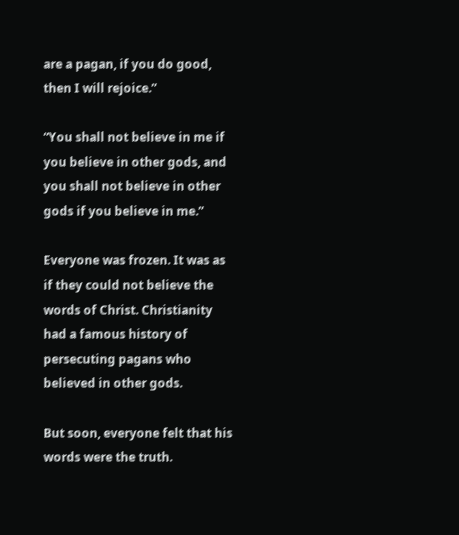are a pagan, if you do good, then I will rejoice.”

“You shall not believe in me if you believe in other gods, and you shall not believe in other gods if you believe in me.”

Everyone was frozen. It was as if they could not believe the words of Christ. Christianity had a famous history of persecuting pagans who believed in other gods.

But soon, everyone felt that his words were the truth.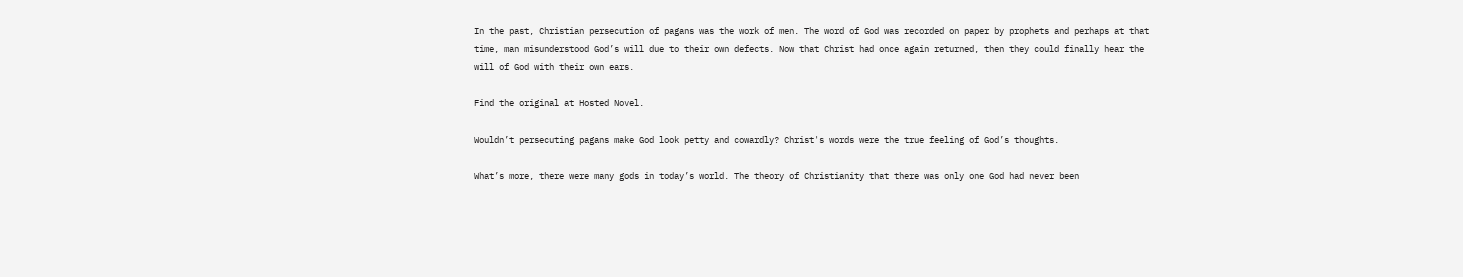In the past, Christian persecution of pagans was the work of men. The word of God was recorded on paper by prophets and perhaps at that time, man misunderstood God’s will due to their own defects. Now that Christ had once again returned, then they could finally hear the will of God with their own ears.

Find the original at Hosted Novel.

Wouldn’t persecuting pagans make God look petty and cowardly? Christ's words were the true feeling of God’s thoughts.

What’s more, there were many gods in today’s world. The theory of Christianity that there was only one God had never been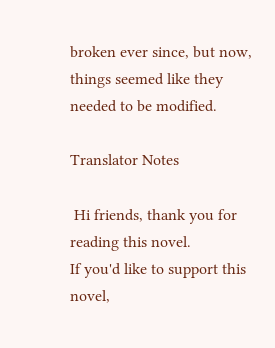broken ever since, but now, things seemed like they needed to be modified.

Translator Notes

 Hi friends, thank you for reading this novel.
If you'd like to support this novel,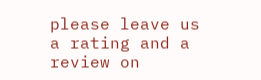please leave us a rating and a review on